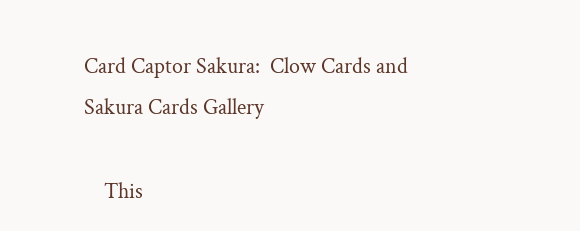Card Captor Sakura:  Clow Cards and Sakura Cards Gallery

    This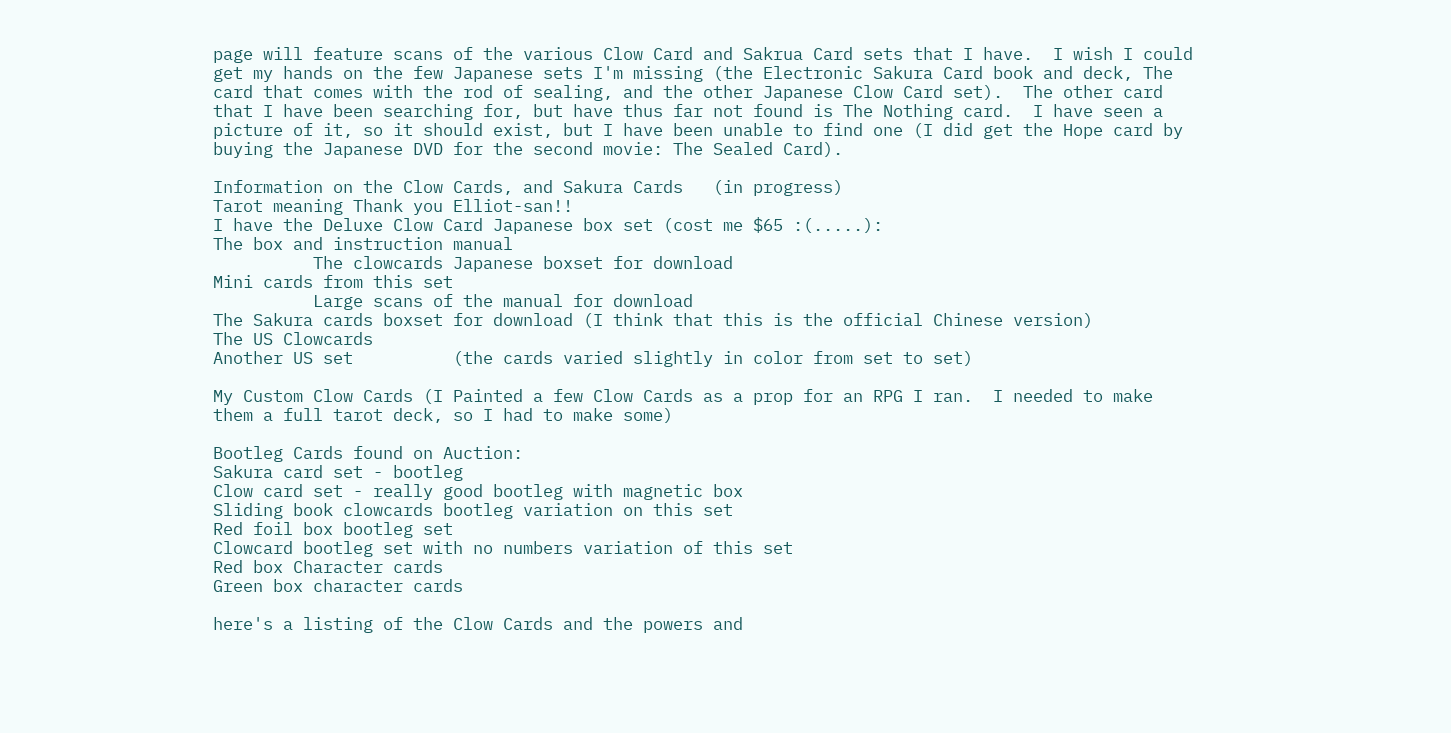page will feature scans of the various Clow Card and Sakrua Card sets that I have.  I wish I could get my hands on the few Japanese sets I'm missing (the Electronic Sakura Card book and deck, The card that comes with the rod of sealing, and the other Japanese Clow Card set).  The other card that I have been searching for, but have thus far not found is The Nothing card.  I have seen a picture of it, so it should exist, but I have been unable to find one (I did get the Hope card by buying the Japanese DVD for the second movie: The Sealed Card).

Information on the Clow Cards, and Sakura Cards   (in progress)
Tarot meaning Thank you Elliot-san!!
I have the Deluxe Clow Card Japanese box set (cost me $65 :(.....):
The box and instruction manual
          The clowcards Japanese boxset for download
Mini cards from this set
          Large scans of the manual for download
The Sakura cards boxset for download (I think that this is the official Chinese version)
The US Clowcards
Another US set          (the cards varied slightly in color from set to set)

My Custom Clow Cards (I Painted a few Clow Cards as a prop for an RPG I ran.  I needed to make them a full tarot deck, so I had to make some)

Bootleg Cards found on Auction:
Sakura card set - bootleg
Clow card set - really good bootleg with magnetic box
Sliding book clowcards bootleg variation on this set
Red foil box bootleg set
Clowcard bootleg set with no numbers variation of this set
Red box Character cards
Green box character cards

here's a listing of the Clow Cards and the powers and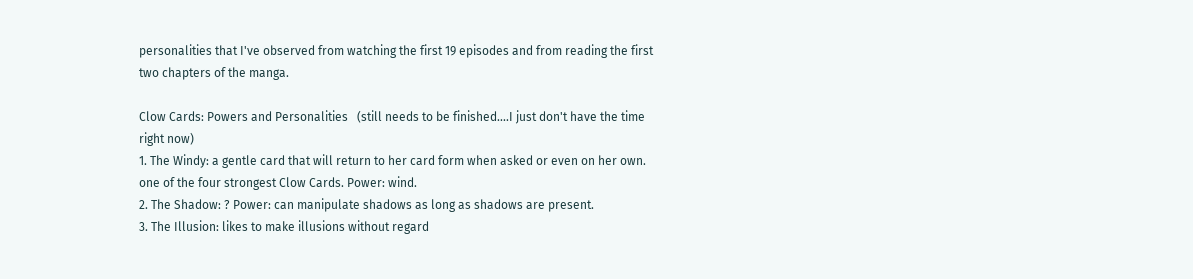personalities that I've observed from watching the first 19 episodes and from reading the first two chapters of the manga.

Clow Cards: Powers and Personalities   (still needs to be finished....I just don't have the time right now)
1. The Windy: a gentle card that will return to her card form when asked or even on her own. one of the four strongest Clow Cards. Power: wind.
2. The Shadow: ? Power: can manipulate shadows as long as shadows are present.
3. The Illusion: likes to make illusions without regard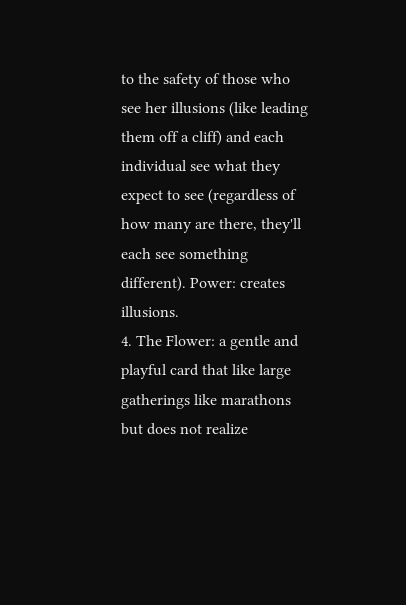to the safety of those who see her illusions (like leading them off a cliff) and each individual see what they expect to see (regardless of how many are there, they'll each see something different). Power: creates illusions.
4. The Flower: a gentle and playful card that like large gatherings like marathons but does not realize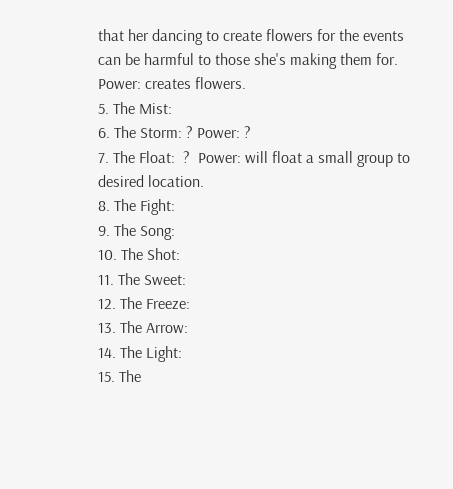that her dancing to create flowers for the events can be harmful to those she's making them for. Power: creates flowers.
5. The Mist:
6. The Storm: ? Power: ?
7. The Float:  ?  Power: will float a small group to desired location.
8. The Fight:
9. The Song:
10. The Shot:
11. The Sweet:
12. The Freeze:
13. The Arrow:
14. The Light:
15. The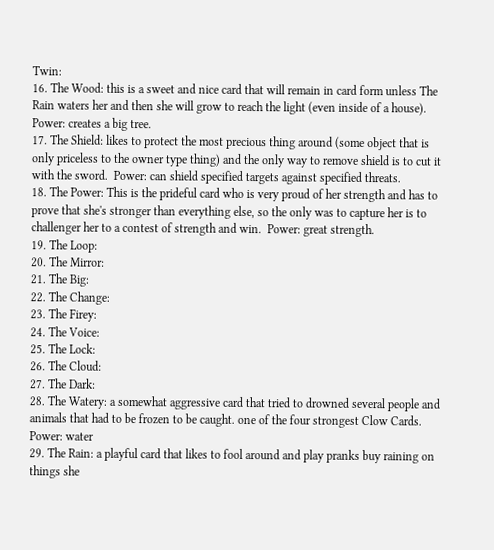Twin:
16. The Wood: this is a sweet and nice card that will remain in card form unless The Rain waters her and then she will grow to reach the light (even inside of a house). Power: creates a big tree.
17. The Shield: likes to protect the most precious thing around (some object that is only priceless to the owner type thing) and the only way to remove shield is to cut it with the sword.  Power: can shield specified targets against specified threats.
18. The Power: This is the prideful card who is very proud of her strength and has to prove that she's stronger than everything else, so the only was to capture her is to challenger her to a contest of strength and win.  Power: great strength.
19. The Loop:
20. The Mirror:
21. The Big:
22. The Change:
23. The Firey:
24. The Voice:
25. The Lock:
26. The Cloud:
27. The Dark:
28. The Watery: a somewhat aggressive card that tried to drowned several people and animals that had to be frozen to be caught. one of the four strongest Clow Cards. Power: water
29. The Rain: a playful card that likes to fool around and play pranks buy raining on things she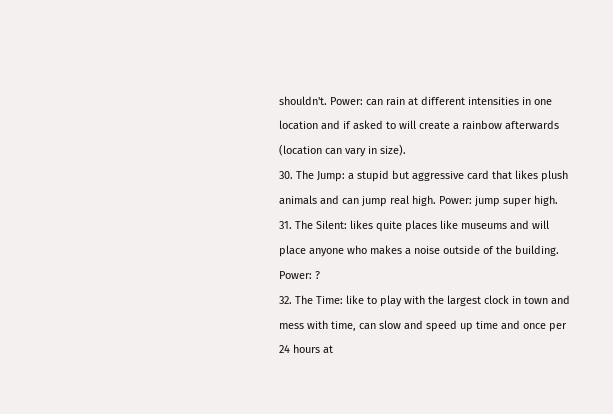shouldn't. Power: can rain at different intensities in one location and if asked to will create a rainbow afterwards (location can vary in size).
30. The Jump: a stupid but aggressive card that likes plush animals and can jump real high. Power: jump super high.
31. The Silent: likes quite places like museums and will place anyone who makes a noise outside of the building. Power: ?
32. The Time: like to play with the largest clock in town and mess with time, can slow and speed up time and once per 24 hours at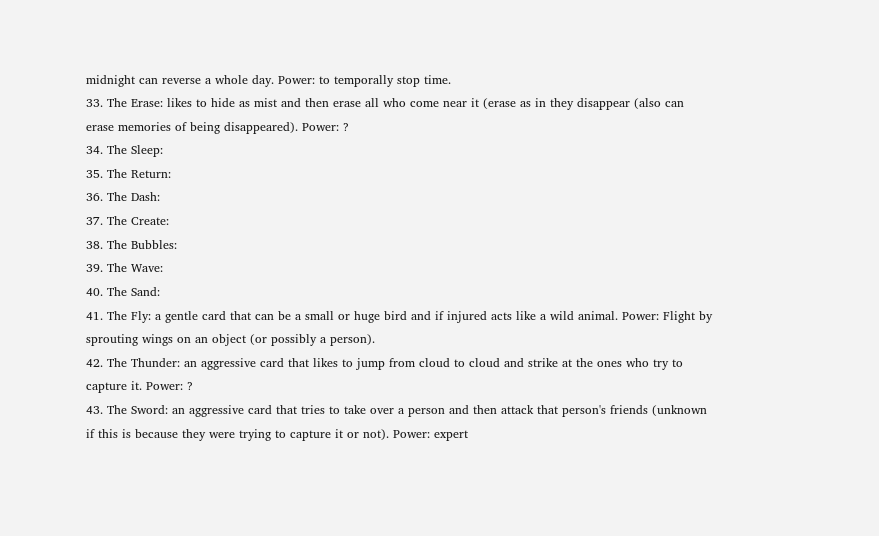midnight can reverse a whole day. Power: to temporally stop time.
33. The Erase: likes to hide as mist and then erase all who come near it (erase as in they disappear (also can erase memories of being disappeared). Power: ?
34. The Sleep:
35. The Return:
36. The Dash:
37. The Create:
38. The Bubbles:
39. The Wave:
40. The Sand:
41. The Fly: a gentle card that can be a small or huge bird and if injured acts like a wild animal. Power: Flight by sprouting wings on an object (or possibly a person).
42. The Thunder: an aggressive card that likes to jump from cloud to cloud and strike at the ones who try to capture it. Power: ?
43. The Sword: an aggressive card that tries to take over a person and then attack that person's friends (unknown if this is because they were trying to capture it or not). Power: expert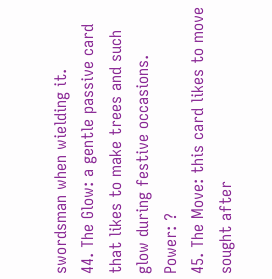swordsman when wielding it.
44. The Glow: a gentle passive card that likes to make trees and such glow during festive occasions. Power: ?
45. The Move: this card likes to move sought after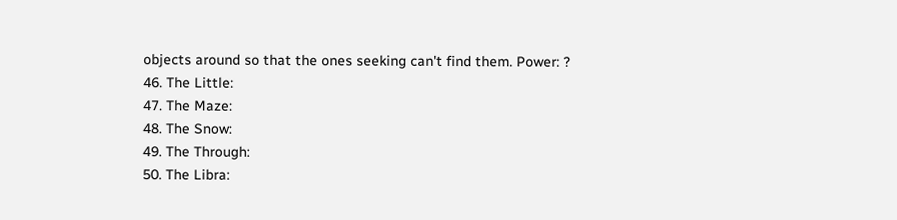objects around so that the ones seeking can't find them. Power: ?
46. The Little:
47. The Maze:
48. The Snow:
49. The Through:
50. The Libra: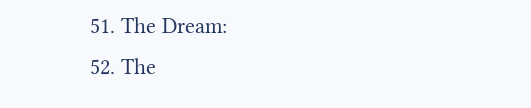51. The Dream:
52. The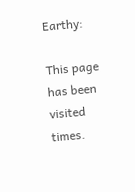Earthy:

This page has been visited times.